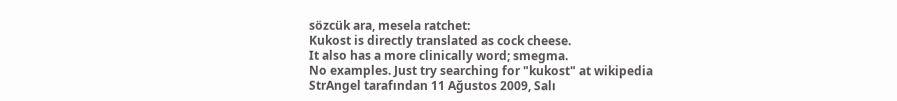sözcük ara, mesela ratchet:
Kukost is directly translated as cock cheese.
It also has a more clinically word; smegma.
No examples. Just try searching for "kukost" at wikipedia
StrAngel tarafından 11 Ağustos 2009, Salı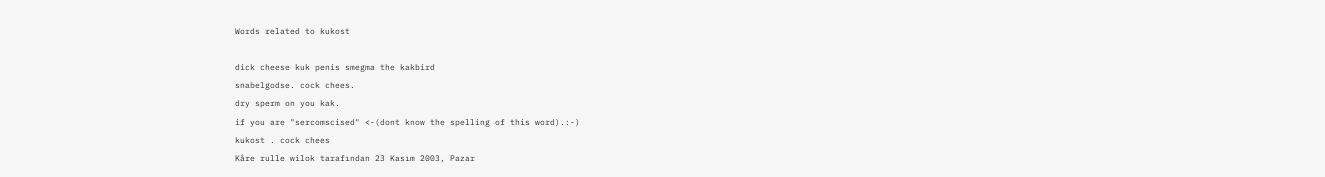Words related to kukost

dick cheese kuk penis smegma the kakbird
snabelgodse. cock chees.
dry sperm on you kak.
if you are "sercomscised" <-(dont know the spelling of this word).:-)
kukost . cock chees
Kåre rulle wilok tarafından 23 Kasım 2003, Pazar